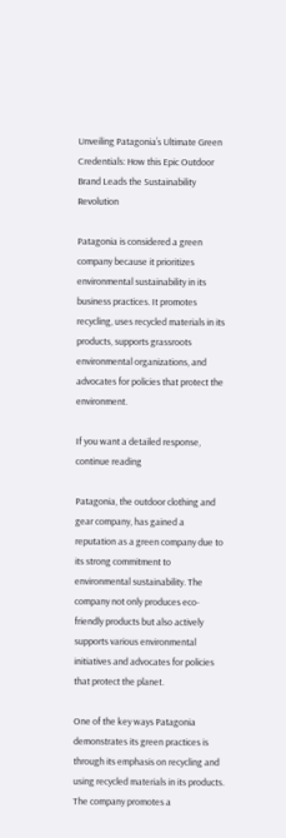Unveiling Patagonia’s Ultimate Green Credentials: How this Epic Outdoor Brand Leads the Sustainability Revolution

Patagonia is considered a green company because it prioritizes environmental sustainability in its business practices. It promotes recycling, uses recycled materials in its products, supports grassroots environmental organizations, and advocates for policies that protect the environment.

If you want a detailed response, continue reading

Patagonia, the outdoor clothing and gear company, has gained a reputation as a green company due to its strong commitment to environmental sustainability. The company not only produces eco-friendly products but also actively supports various environmental initiatives and advocates for policies that protect the planet.

One of the key ways Patagonia demonstrates its green practices is through its emphasis on recycling and using recycled materials in its products. The company promotes a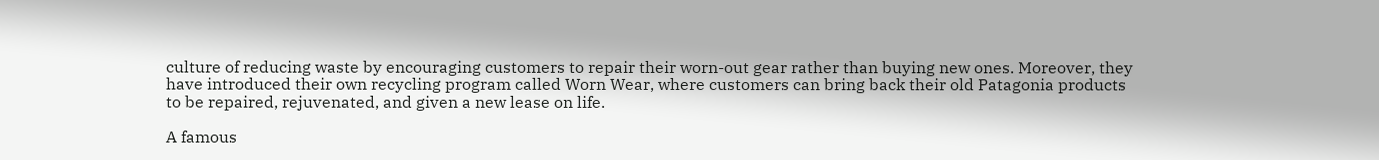culture of reducing waste by encouraging customers to repair their worn-out gear rather than buying new ones. Moreover, they have introduced their own recycling program called Worn Wear, where customers can bring back their old Patagonia products to be repaired, rejuvenated, and given a new lease on life.

A famous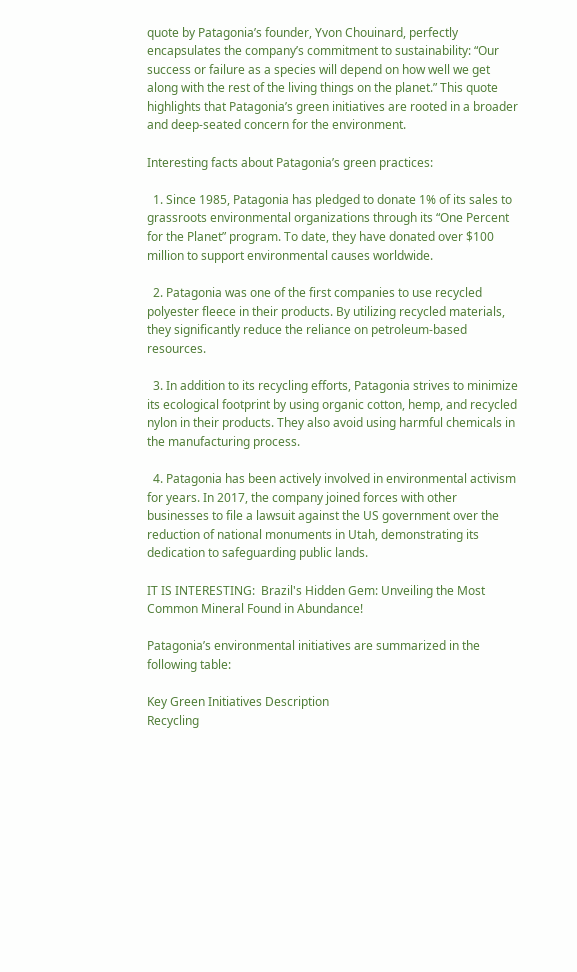quote by Patagonia’s founder, Yvon Chouinard, perfectly encapsulates the company’s commitment to sustainability: “Our success or failure as a species will depend on how well we get along with the rest of the living things on the planet.” This quote highlights that Patagonia’s green initiatives are rooted in a broader and deep-seated concern for the environment.

Interesting facts about Patagonia’s green practices:

  1. Since 1985, Patagonia has pledged to donate 1% of its sales to grassroots environmental organizations through its “One Percent for the Planet” program. To date, they have donated over $100 million to support environmental causes worldwide.

  2. Patagonia was one of the first companies to use recycled polyester fleece in their products. By utilizing recycled materials, they significantly reduce the reliance on petroleum-based resources.

  3. In addition to its recycling efforts, Patagonia strives to minimize its ecological footprint by using organic cotton, hemp, and recycled nylon in their products. They also avoid using harmful chemicals in the manufacturing process.

  4. Patagonia has been actively involved in environmental activism for years. In 2017, the company joined forces with other businesses to file a lawsuit against the US government over the reduction of national monuments in Utah, demonstrating its dedication to safeguarding public lands.

IT IS INTERESTING:  Brazil's Hidden Gem: Unveiling the Most Common Mineral Found in Abundance!

Patagonia’s environmental initiatives are summarized in the following table:

Key Green Initiatives Description
Recycling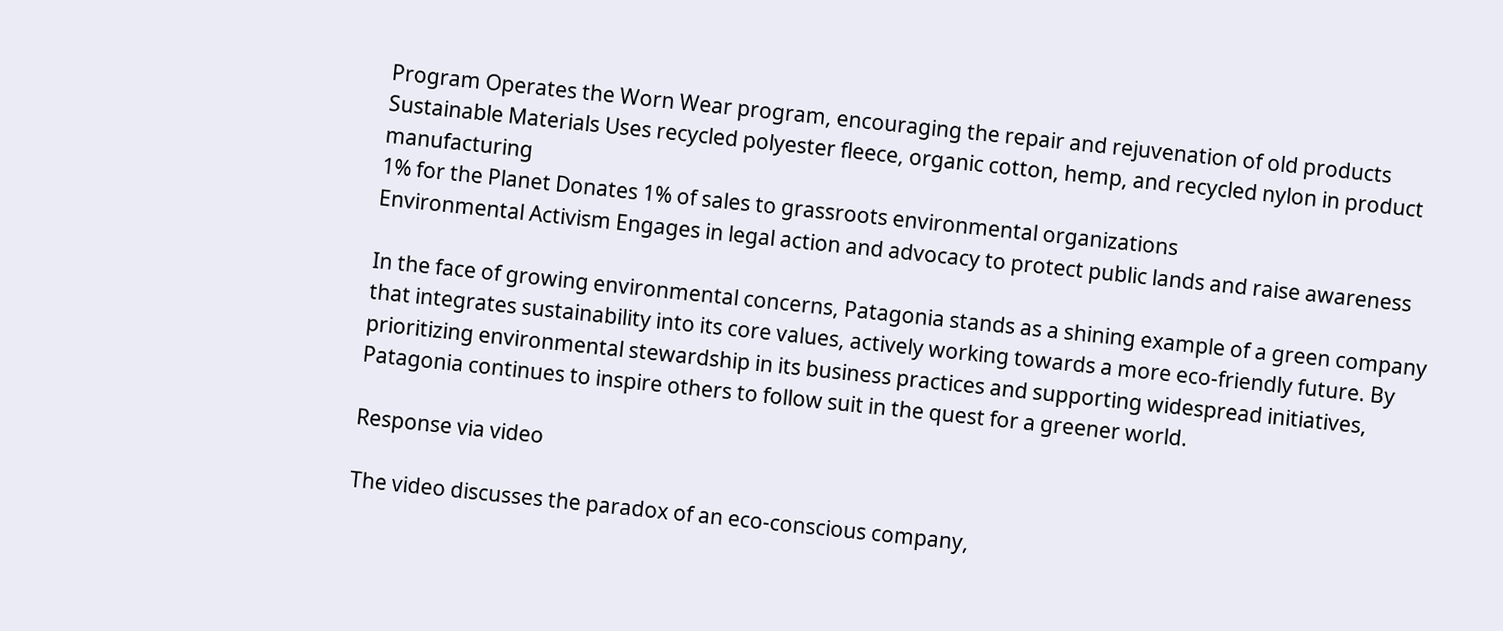Program Operates the Worn Wear program, encouraging the repair and rejuvenation of old products
Sustainable Materials Uses recycled polyester fleece, organic cotton, hemp, and recycled nylon in product manufacturing
1% for the Planet Donates 1% of sales to grassroots environmental organizations
Environmental Activism Engages in legal action and advocacy to protect public lands and raise awareness

In the face of growing environmental concerns, Patagonia stands as a shining example of a green company that integrates sustainability into its core values, actively working towards a more eco-friendly future. By prioritizing environmental stewardship in its business practices and supporting widespread initiatives, Patagonia continues to inspire others to follow suit in the quest for a greener world.

Response via video

The video discusses the paradox of an eco-conscious company,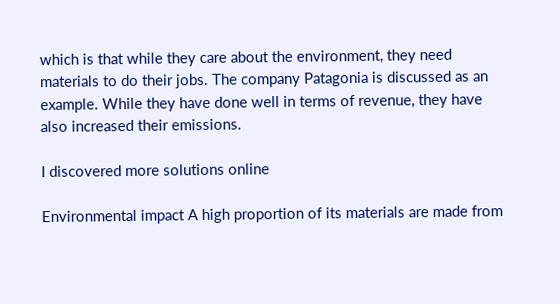which is that while they care about the environment, they need materials to do their jobs. The company Patagonia is discussed as an example. While they have done well in terms of revenue, they have also increased their emissions.

I discovered more solutions online

Environmental impact A high proportion of its materials are made from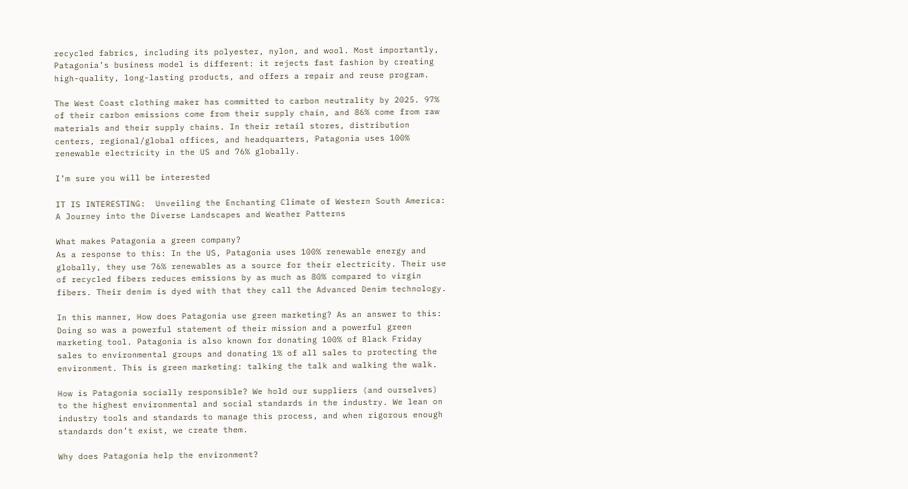recycled fabrics, including its polyester, nylon, and wool. Most importantly, Patagonia’s business model is different: it rejects fast fashion by creating high-quality, long-lasting products, and offers a repair and reuse program.

The West Coast clothing maker has committed to carbon neutrality by 2025. 97% of their carbon emissions come from their supply chain, and 86% come from raw materials and their supply chains. In their retail stores, distribution centers, regional/global offices, and headquarters, Patagonia uses 100% renewable electricity in the US and 76% globally.

I’m sure you will be interested

IT IS INTERESTING:  Unveiling the Enchanting Climate of Western South America: A Journey into the Diverse Landscapes and Weather Patterns

What makes Patagonia a green company?
As a response to this: In the US, Patagonia uses 100% renewable energy and globally, they use 76% renewables as a source for their electricity. Their use of recycled fibers reduces emissions by as much as 80% compared to virgin fibers. Their denim is dyed with that they call the Advanced Denim technology.

In this manner, How does Patagonia use green marketing? As an answer to this: Doing so was a powerful statement of their mission and a powerful green marketing tool. Patagonia is also known for donating 100% of Black Friday sales to environmental groups and donating 1% of all sales to protecting the environment. This is green marketing: talking the talk and walking the walk.

How is Patagonia socially responsible? We hold our suppliers (and ourselves) to the highest environmental and social standards in the industry. We lean on industry tools and standards to manage this process, and when rigorous enough standards don’t exist, we create them.

Why does Patagonia help the environment?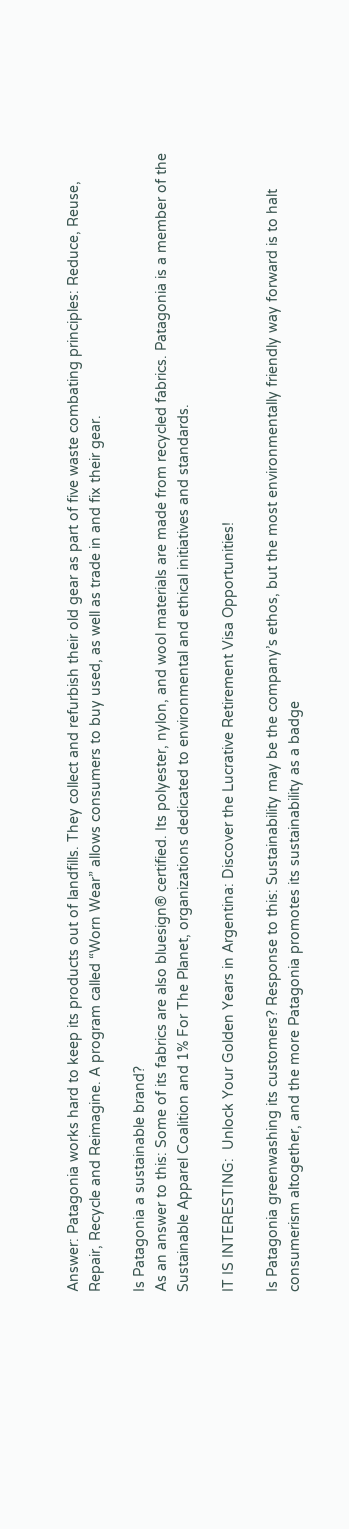Answer: Patagonia works hard to keep its products out of landfills. They collect and refurbish their old gear as part of five waste combating principles: Reduce, Reuse, Repair, Recycle and Reimagine. A program called “Worn Wear” allows consumers to buy used, as well as trade in and fix their gear.

Is Patagonia a sustainable brand?
As an answer to this: Some of its fabrics are also bluesign® certified. Its polyester, nylon, and wool materials are made from recycled fabrics. Patagonia is a member of the Sustainable Apparel Coalition and 1% For The Planet, organizations dedicated to environmental and ethical initiatives and standards.

IT IS INTERESTING:  Unlock Your Golden Years in Argentina: Discover the Lucrative Retirement Visa Opportunities!

Is Patagonia greenwashing its customers? Response to this: Sustainability may be the company’s ethos, but the most environmentally friendly way forward is to halt consumerism altogether, and the more Patagonia promotes its sustainability as a badge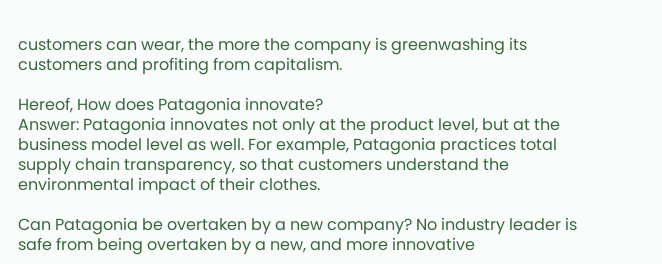customers can wear, the more the company is greenwashing its customers and profiting from capitalism.

Hereof, How does Patagonia innovate?
Answer: Patagonia innovates not only at the product level, but at the business model level as well. For example, Patagonia practices total supply chain transparency, so that customers understand the environmental impact of their clothes.

Can Patagonia be overtaken by a new company? No industry leader is safe from being overtaken by a new, and more innovative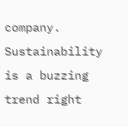company. Sustainability is a buzzing trend right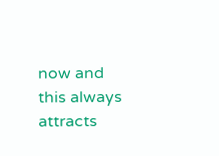now and this always attracts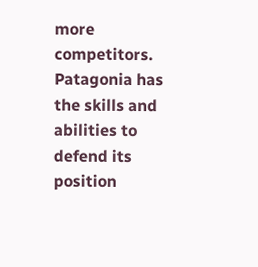more competitors. Patagonia has the skills and abilities to defend its position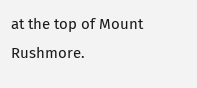at the top of Mount Rushmore.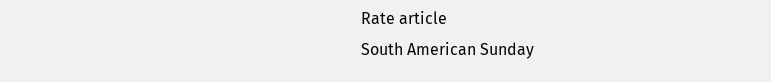Rate article
South American Sunday